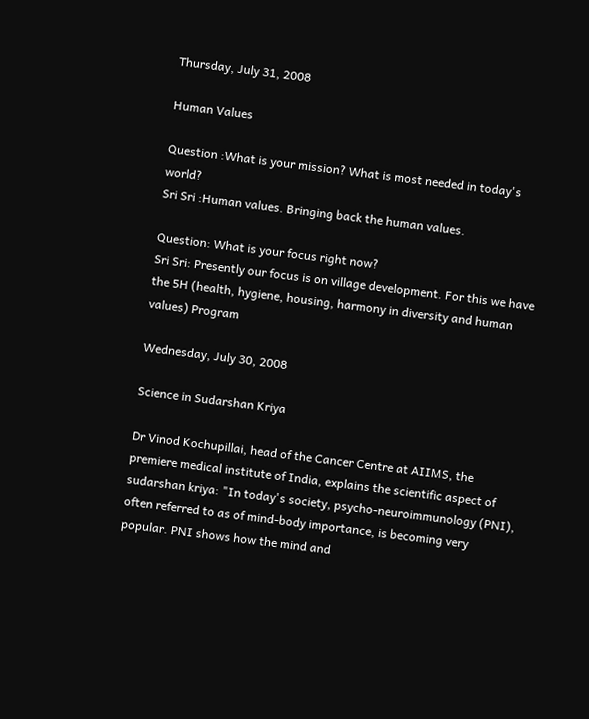Thursday, July 31, 2008

Human Values

Question :What is your mission? What is most needed in today's world?
Sri Sri :Human values. Bringing back the human values.

Question: What is your focus right now?
Sri Sri: Presently our focus is on village development. For this we have the 5H (health, hygiene, housing, harmony in diversity and human values) Program

Wednesday, July 30, 2008

Science in Sudarshan Kriya

Dr Vinod Kochupillai, head of the Cancer Centre at AIIMS, the premiere medical institute of India, explains the scientific aspect of sudarshan kriya: "In today's society, psycho-neuroimmunology (PNI), often referred to as of mind-body importance, is becoming very popular. PNI shows how the mind and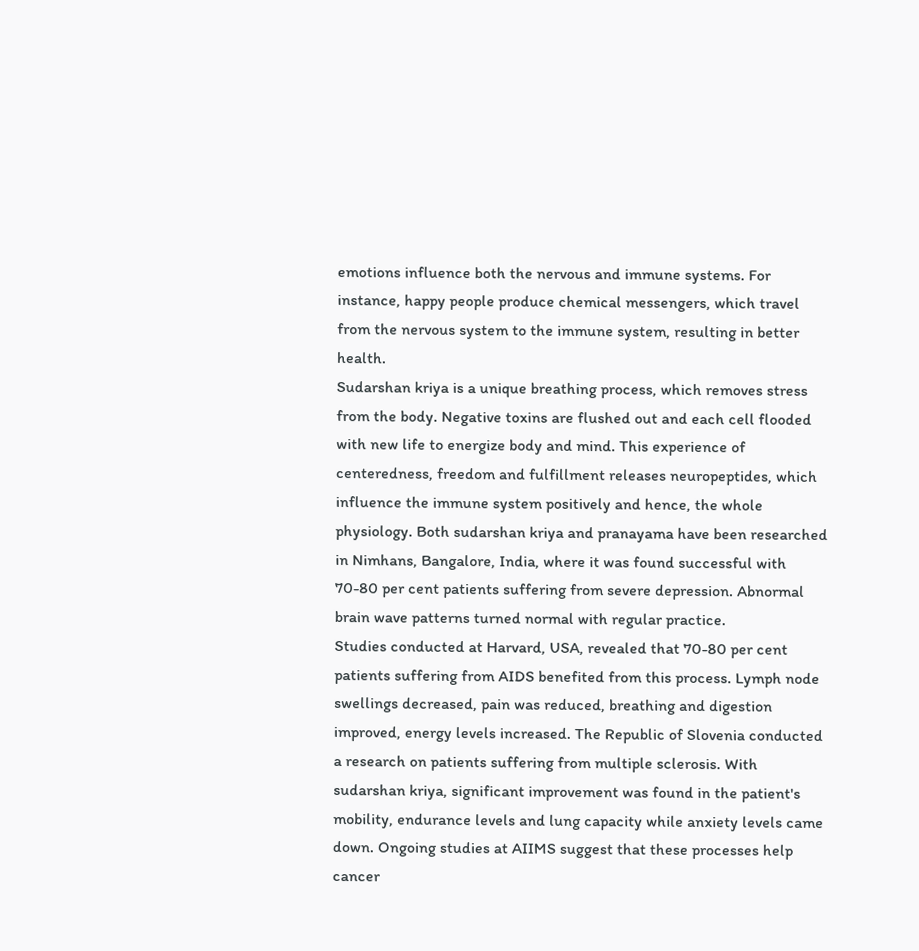emotions influence both the nervous and immune systems. For instance, happy people produce chemical messengers, which travel from the nervous system to the immune system, resulting in better health.
Sudarshan kriya is a unique breathing process, which removes stress from the body. Negative toxins are flushed out and each cell flooded with new life to energize body and mind. This experience of centeredness, freedom and fulfillment releases neuropeptides, which influence the immune system positively and hence, the whole physiology. Both sudarshan kriya and pranayama have been researched in Nimhans, Bangalore, India, where it was found successful with 70-80 per cent patients suffering from severe depression. Abnormal brain wave patterns turned normal with regular practice.
Studies conducted at Harvard, USA, revealed that 70-80 per cent patients suffering from AIDS benefited from this process. Lymph node swellings decreased, pain was reduced, breathing and digestion improved, energy levels increased. The Republic of Slovenia conducted a research on patients suffering from multiple sclerosis. With sudarshan kriya, significant improvement was found in the patient's mobility, endurance levels and lung capacity while anxiety levels came down. Ongoing studies at AIIMS suggest that these processes help cancer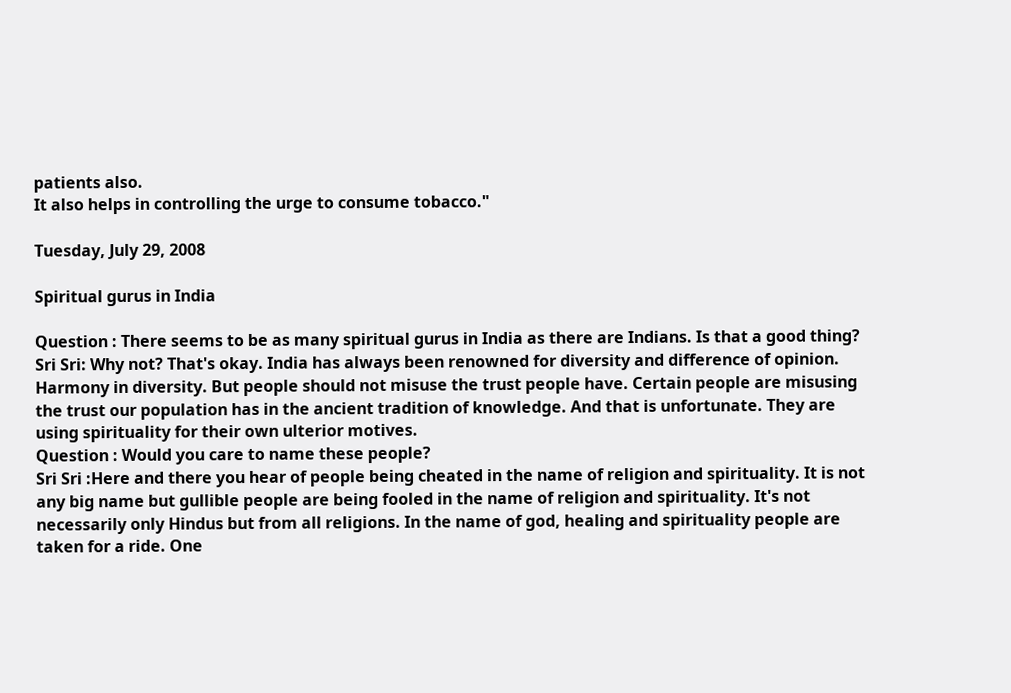patients also.
It also helps in controlling the urge to consume tobacco."

Tuesday, July 29, 2008

Spiritual gurus in India

Question : There seems to be as many spiritual gurus in India as there are Indians. Is that a good thing?
Sri Sri: Why not? That's okay. India has always been renowned for diversity and difference of opinion. Harmony in diversity. But people should not misuse the trust people have. Certain people are misusing the trust our population has in the ancient tradition of knowledge. And that is unfortunate. They are using spirituality for their own ulterior motives.
Question : Would you care to name these people?
Sri Sri :Here and there you hear of people being cheated in the name of religion and spirituality. It is not any big name but gullible people are being fooled in the name of religion and spirituality. It's not necessarily only Hindus but from all religions. In the name of god, healing and spirituality people are taken for a ride. One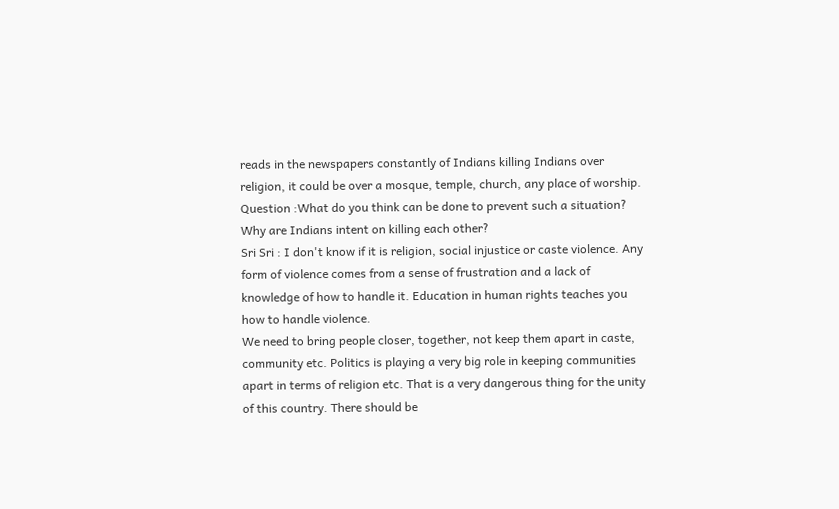reads in the newspapers constantly of Indians killing Indians over religion, it could be over a mosque, temple, church, any place of worship.
Question :What do you think can be done to prevent such a situation? Why are Indians intent on killing each other?
Sri Sri : I don't know if it is religion, social injustice or caste violence. Any form of violence comes from a sense of frustration and a lack of knowledge of how to handle it. Education in human rights teaches you how to handle violence.
We need to bring people closer, together, not keep them apart in caste, community etc. Politics is playing a very big role in keeping communities apart in terms of religion etc. That is a very dangerous thing for the unity of this country. There should be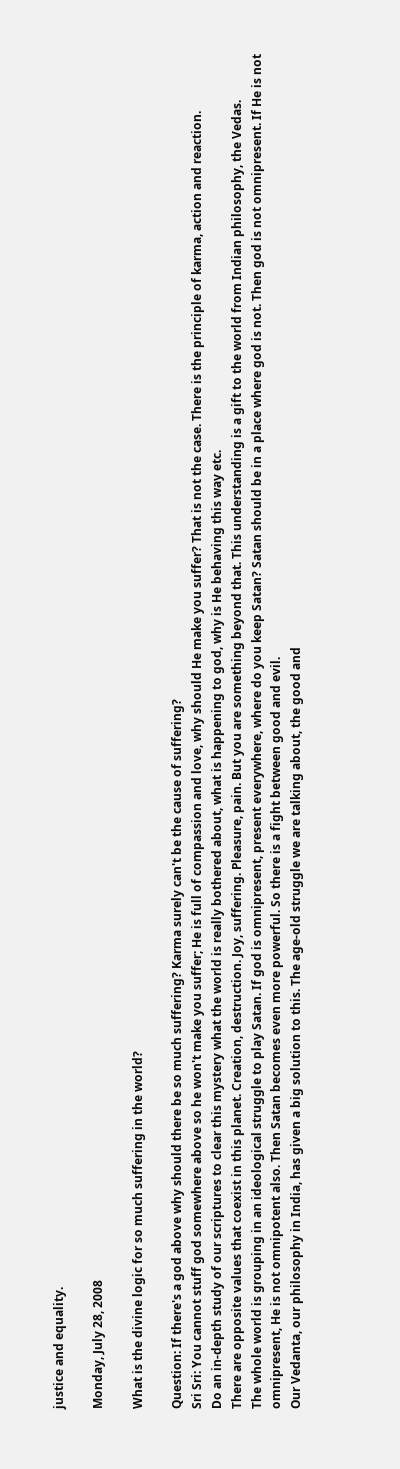justice and equality.

Monday, July 28, 2008

What is the divine logic for so much suffering in the world?

Question: If there's a god above why should there be so much suffering? Karma surely can't be the cause of suffering?
Sri Sri: You cannot stuff god somewhere above so he won't make you suffer; He is full of compassion and love, why should He make you suffer? That is not the case. There is the principle of karma, action and reaction.
Do an in-depth study of our scriptures to clear this mystery what the world is really bothered about, what is happening to god, why is He behaving this way etc.
There are opposite values that coexist in this planet. Creation, destruction. Joy, suffering. Pleasure, pain. But you are something beyond that. This understanding is a gift to the world from Indian philosophy, the Vedas.
The whole world is grouping in an ideological struggle to play Satan. If god is omnipresent, present everywhere, where do you keep Satan? Satan should be in a place where god is not. Then god is not omnipresent. If He is not omnipresent, He is not omnipotent also. Then Satan becomes even more powerful. So there is a fight between good and evil.
Our Vedanta, our philosophy in India, has given a big solution to this. The age-old struggle we are talking about, the good and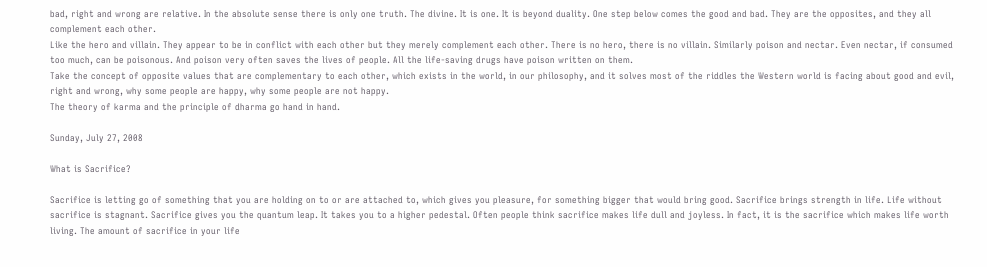bad, right and wrong are relative. In the absolute sense there is only one truth. The divine. It is one. It is beyond duality. One step below comes the good and bad. They are the opposites, and they all complement each other.
Like the hero and villain. They appear to be in conflict with each other but they merely complement each other. There is no hero, there is no villain. Similarly poison and nectar. Even nectar, if consumed too much, can be poisonous. And poison very often saves the lives of people. All the life-saving drugs have poison written on them.
Take the concept of opposite values that are complementary to each other, which exists in the world, in our philosophy, and it solves most of the riddles the Western world is facing about good and evil, right and wrong, why some people are happy, why some people are not happy.
The theory of karma and the principle of dharma go hand in hand.

Sunday, July 27, 2008

What is Sacrifice?

Sacrifice is letting go of something that you are holding on to or are attached to, which gives you pleasure, for something bigger that would bring good. Sacrifice brings strength in life. Life without sacrifice is stagnant. Sacrifice gives you the quantum leap. It takes you to a higher pedestal. Often people think sacrifice makes life dull and joyless. In fact, it is the sacrifice which makes life worth living. The amount of sacrifice in your life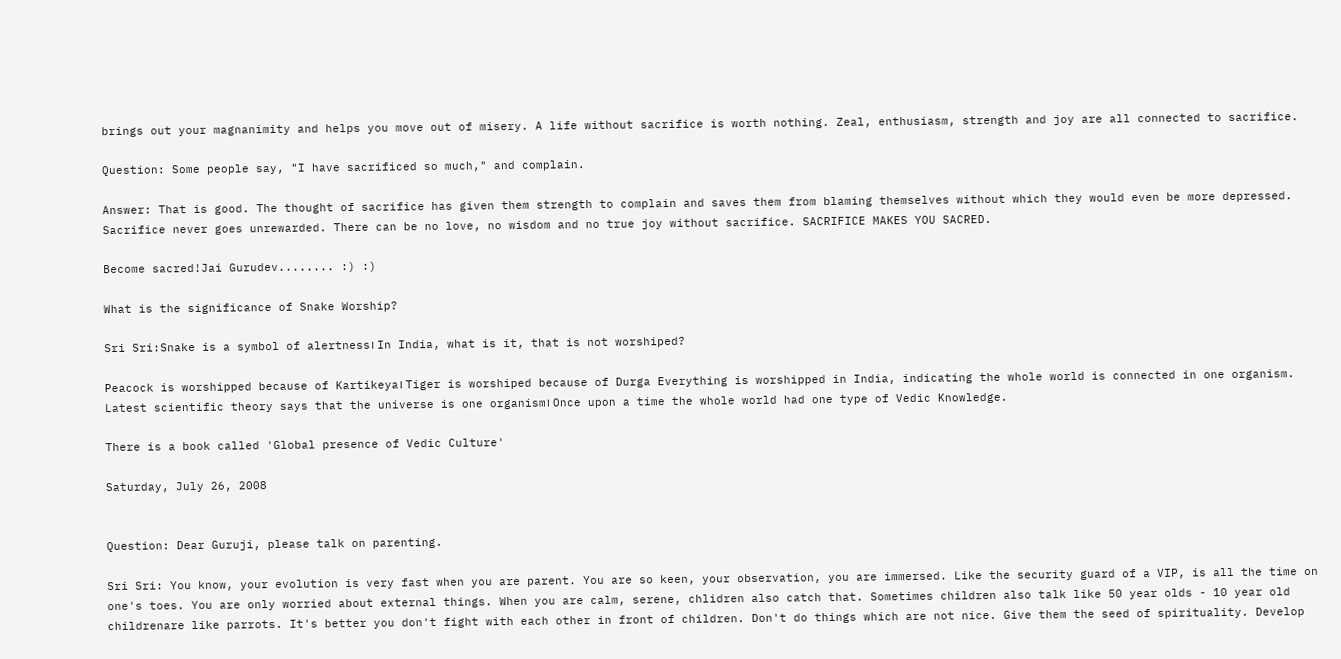brings out your magnanimity and helps you move out of misery. A life without sacrifice is worth nothing. Zeal, enthusiasm, strength and joy are all connected to sacrifice.

Question: Some people say, "I have sacrificed so much," and complain.

Answer: That is good. The thought of sacrifice has given them strength to complain and saves them from blaming themselves without which they would even be more depressed. Sacrifice never goes unrewarded. There can be no love, no wisdom and no true joy without sacrifice. SACRIFICE MAKES YOU SACRED.

Become sacred!Jai Gurudev........ :) :)

What is the significance of Snake Worship?

Sri Sri:Snake is a symbol of alertness। In India, what is it, that is not worshiped?

Peacock is worshipped because of Kartikeya। Tiger is worshiped because of Durga Everything is worshipped in India, indicating the whole world is connected in one organism. Latest scientific theory says that the universe is one organism। Once upon a time the whole world had one type of Vedic Knowledge.

There is a book called 'Global presence of Vedic Culture'

Saturday, July 26, 2008


Question: Dear Guruji, please talk on parenting.

Sri Sri: You know, your evolution is very fast when you are parent. You are so keen, your observation, you are immersed. Like the security guard of a VIP, is all the time on one's toes. You are only worried about external things. When you are calm, serene, chlidren also catch that. Sometimes children also talk like 50 year olds - 10 year old childrenare like parrots. It's better you don't fight with each other in front of children. Don't do things which are not nice. Give them the seed of spirituality. Develop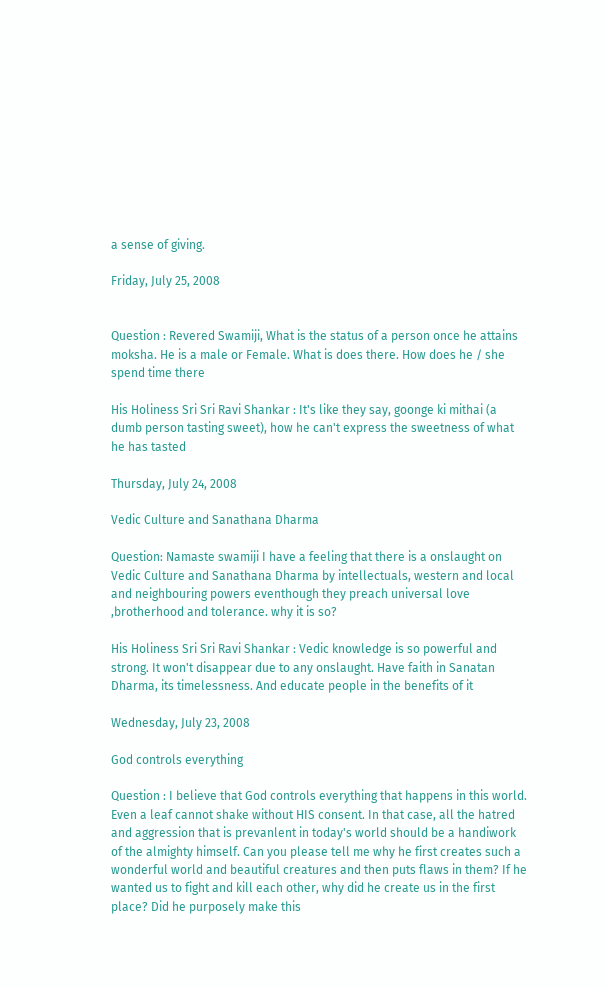a sense of giving.

Friday, July 25, 2008


Question : Revered Swamiji, What is the status of a person once he attains moksha. He is a male or Female. What is does there. How does he / she spend time there

His Holiness Sri Sri Ravi Shankar : It's like they say, goonge ki mithai (a dumb person tasting sweet), how he can't express the sweetness of what he has tasted

Thursday, July 24, 2008

Vedic Culture and Sanathana Dharma

Question: Namaste swamiji I have a feeling that there is a onslaught on Vedic Culture and Sanathana Dharma by intellectuals, western and local and neighbouring powers eventhough they preach universal love ,brotherhood and tolerance. why it is so?

His Holiness Sri Sri Ravi Shankar : Vedic knowledge is so powerful and strong. It won't disappear due to any onslaught. Have faith in Sanatan Dharma, its timelessness. And educate people in the benefits of it

Wednesday, July 23, 2008

God controls everything

Question : I believe that God controls everything that happens in this world. Even a leaf cannot shake without HIS consent. In that case, all the hatred and aggression that is prevanlent in today's world should be a handiwork of the almighty himself. Can you please tell me why he first creates such a wonderful world and beautiful creatures and then puts flaws in them? If he wanted us to fight and kill each other, why did he create us in the first place? Did he purposely make this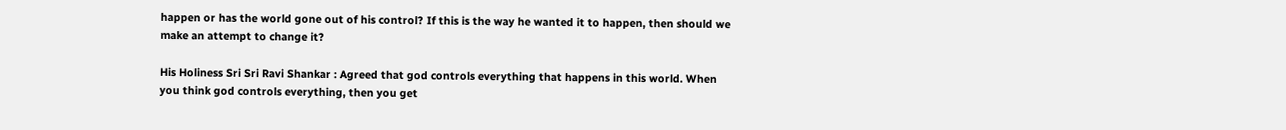happen or has the world gone out of his control? If this is the way he wanted it to happen, then should we make an attempt to change it?

His Holiness Sri Sri Ravi Shankar : Agreed that god controls everything that happens in this world. When you think god controls everything, then you get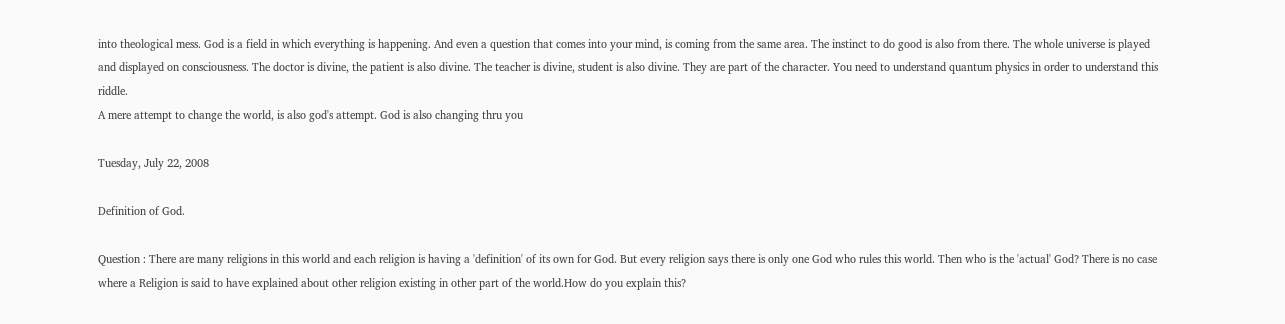into theological mess. God is a field in which everything is happening. And even a question that comes into your mind, is coming from the same area. The instinct to do good is also from there. The whole universe is played and displayed on consciousness. The doctor is divine, the patient is also divine. The teacher is divine, student is also divine. They are part of the character. You need to understand quantum physics in order to understand this riddle.
A mere attempt to change the world, is also god's attempt. God is also changing thru you

Tuesday, July 22, 2008

Definition of God.

Question : There are many religions in this world and each religion is having a 'definition' of its own for God. But every religion says there is only one God who rules this world. Then who is the 'actual' God? There is no case where a Religion is said to have explained about other religion existing in other part of the world.How do you explain this?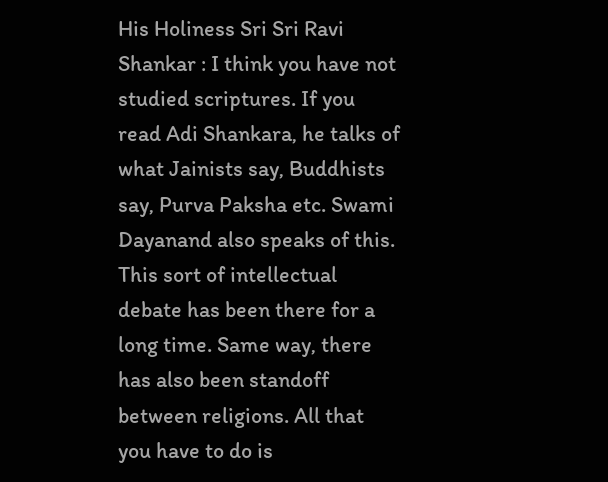His Holiness Sri Sri Ravi Shankar : I think you have not studied scriptures. If you read Adi Shankara, he talks of what Jainists say, Buddhists say, Purva Paksha etc. Swami Dayanand also speaks of this. This sort of intellectual debate has been there for a long time. Same way, there has also been standoff between religions. All that you have to do is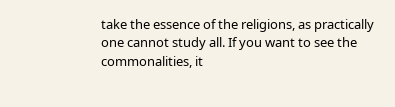take the essence of the religions, as practically one cannot study all. If you want to see the commonalities, it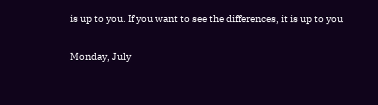is up to you. If you want to see the differences, it is up to you

Monday, July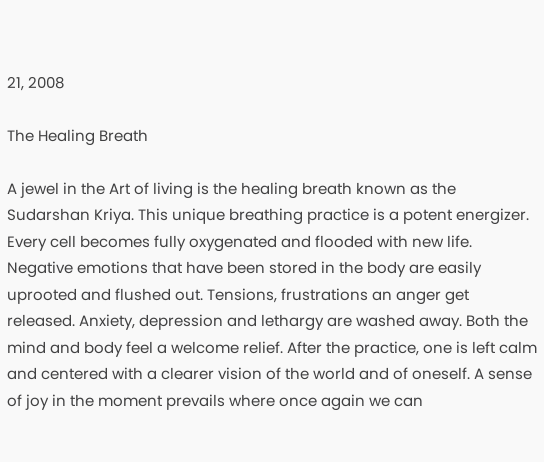21, 2008

The Healing Breath

A jewel in the Art of living is the healing breath known as the Sudarshan Kriya. This unique breathing practice is a potent energizer. Every cell becomes fully oxygenated and flooded with new life. Negative emotions that have been stored in the body are easily uprooted and flushed out. Tensions, frustrations an anger get released. Anxiety, depression and lethargy are washed away. Both the mind and body feel a welcome relief. After the practice, one is left calm and centered with a clearer vision of the world and of oneself. A sense of joy in the moment prevails where once again we can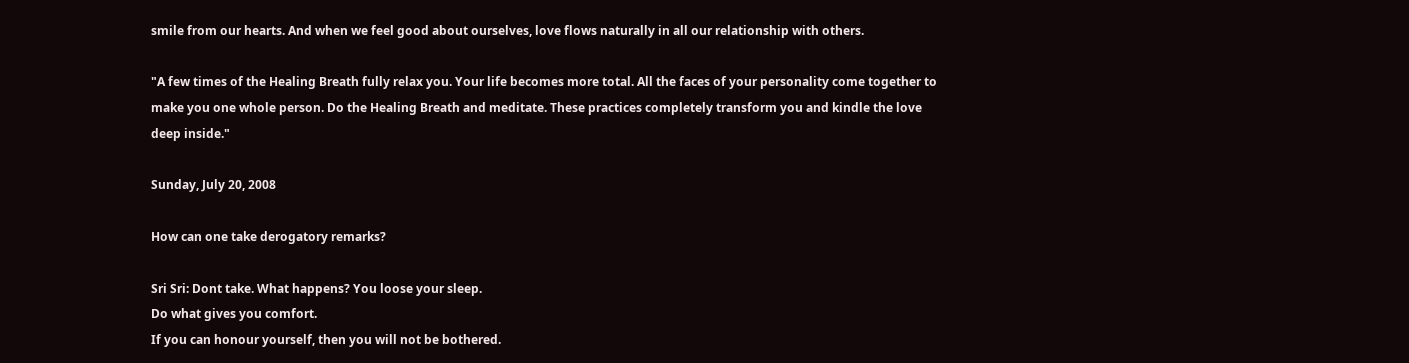smile from our hearts. And when we feel good about ourselves, love flows naturally in all our relationship with others.

"A few times of the Healing Breath fully relax you. Your life becomes more total. All the faces of your personality come together to make you one whole person. Do the Healing Breath and meditate. These practices completely transform you and kindle the love deep inside."

Sunday, July 20, 2008

How can one take derogatory remarks?

Sri Sri: Dont take. What happens? You loose your sleep.
Do what gives you comfort.
If you can honour yourself, then you will not be bothered.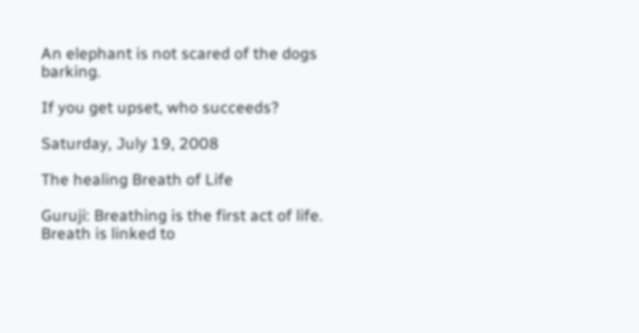An elephant is not scared of the dogs barking.

If you get upset, who succeeds?

Saturday, July 19, 2008

The healing Breath of Life

Guruji: Breathing is the first act of life. Breath is linked to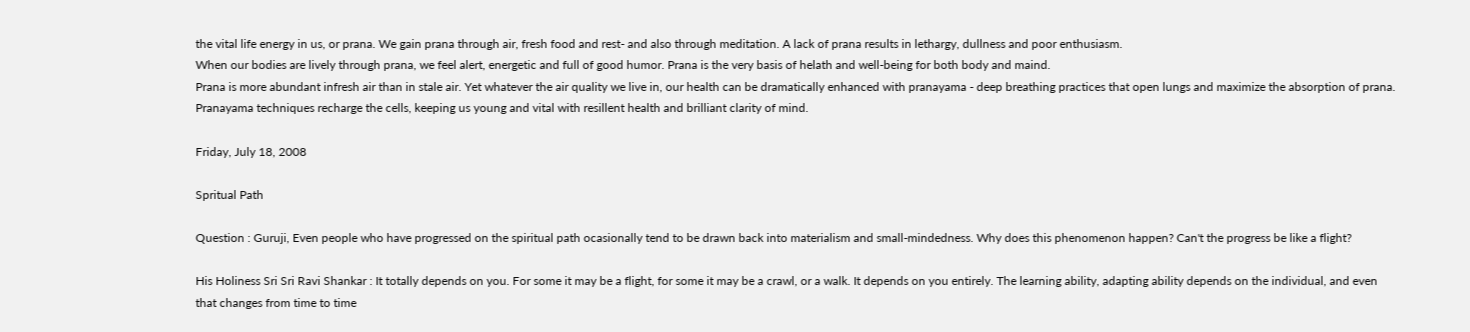the vital life energy in us, or prana. We gain prana through air, fresh food and rest- and also through meditation. A lack of prana results in lethargy, dullness and poor enthusiasm.
When our bodies are lively through prana, we feel alert, energetic and full of good humor. Prana is the very basis of helath and well-being for both body and maind.
Prana is more abundant infresh air than in stale air. Yet whatever the air quality we live in, our health can be dramatically enhanced with pranayama - deep breathing practices that open lungs and maximize the absorption of prana.
Pranayama techniques recharge the cells, keeping us young and vital with resillent health and brilliant clarity of mind.

Friday, July 18, 2008

Spritual Path

Question : Guruji, Even people who have progressed on the spiritual path ocasionally tend to be drawn back into materialism and small-mindedness. Why does this phenomenon happen? Can't the progress be like a flight?

His Holiness Sri Sri Ravi Shankar : It totally depends on you. For some it may be a flight, for some it may be a crawl, or a walk. It depends on you entirely. The learning ability, adapting ability depends on the individual, and even that changes from time to time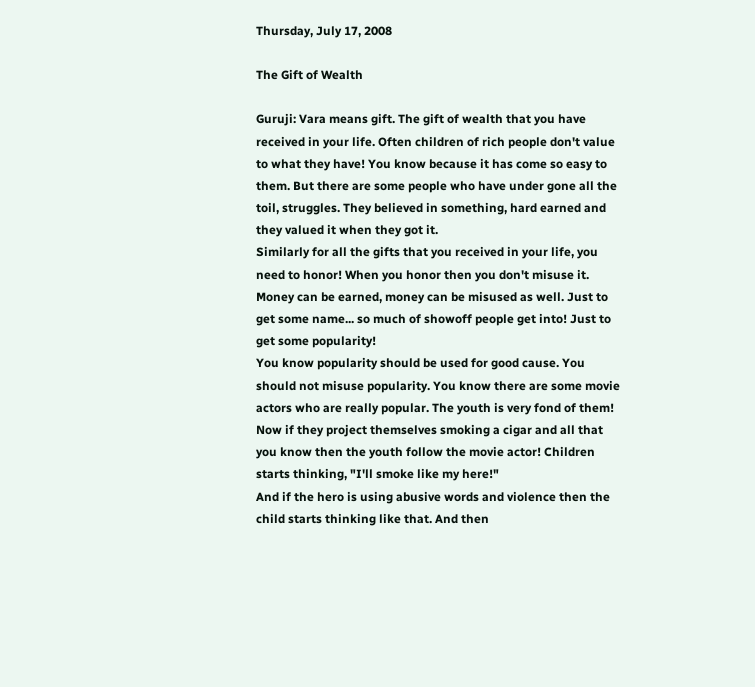Thursday, July 17, 2008

The Gift of Wealth

Guruji: Vara means gift. The gift of wealth that you have received in your life. Often children of rich people don't value to what they have! You know because it has come so easy to them. But there are some people who have under gone all the toil, struggles. They believed in something, hard earned and they valued it when they got it.
Similarly for all the gifts that you received in your life, you need to honor! When you honor then you don't misuse it. Money can be earned, money can be misused as well. Just to get some name... so much of showoff people get into! Just to get some popularity!
You know popularity should be used for good cause. You should not misuse popularity. You know there are some movie actors who are really popular. The youth is very fond of them! Now if they project themselves smoking a cigar and all that you know then the youth follow the movie actor! Children starts thinking, "I'll smoke like my here!"
And if the hero is using abusive words and violence then the child starts thinking like that. And then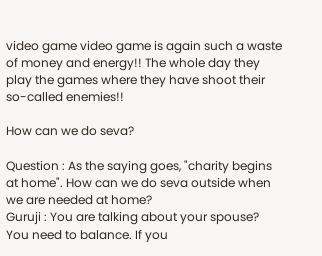video game video game is again such a waste of money and energy!! The whole day they play the games where they have shoot their so-called enemies!!

How can we do seva?

Question : As the saying goes, "charity begins at home". How can we do seva outside when we are needed at home?
Guruji : You are talking about your spouse? You need to balance. If you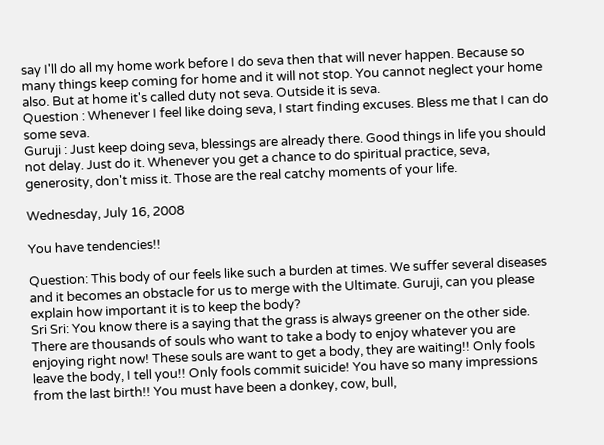say I'll do all my home work before I do seva then that will never happen. Because so many things keep coming for home and it will not stop. You cannot neglect your home also. But at home it's called duty not seva. Outside it is seva.
Question : Whenever I feel like doing seva, I start finding excuses. Bless me that I can do some seva.
Guruji : Just keep doing seva, blessings are already there. Good things in life you should not delay. Just do it. Whenever you get a chance to do spiritual practice, seva, generosity, don't miss it. Those are the real catchy moments of your life.

Wednesday, July 16, 2008

You have tendencies!!

Question: This body of our feels like such a burden at times. We suffer several diseases and it becomes an obstacle for us to merge with the Ultimate. Guruji, can you please explain how important it is to keep the body?
Sri Sri: You know there is a saying that the grass is always greener on the other side. There are thousands of souls who want to take a body to enjoy whatever you are enjoying right now! These souls are want to get a body, they are waiting!! Only fools leave the body, I tell you!! Only fools commit suicide! You have so many impressions from the last birth!! You must have been a donkey, cow, bull,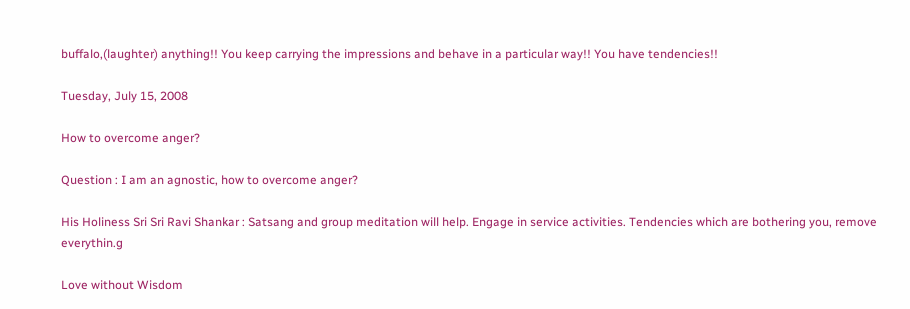buffalo,(laughter) anything!! You keep carrying the impressions and behave in a particular way!! You have tendencies!!

Tuesday, July 15, 2008

How to overcome anger?

Question : I am an agnostic, how to overcome anger?

His Holiness Sri Sri Ravi Shankar : Satsang and group meditation will help. Engage in service activities. Tendencies which are bothering you, remove everythin.g

Love without Wisdom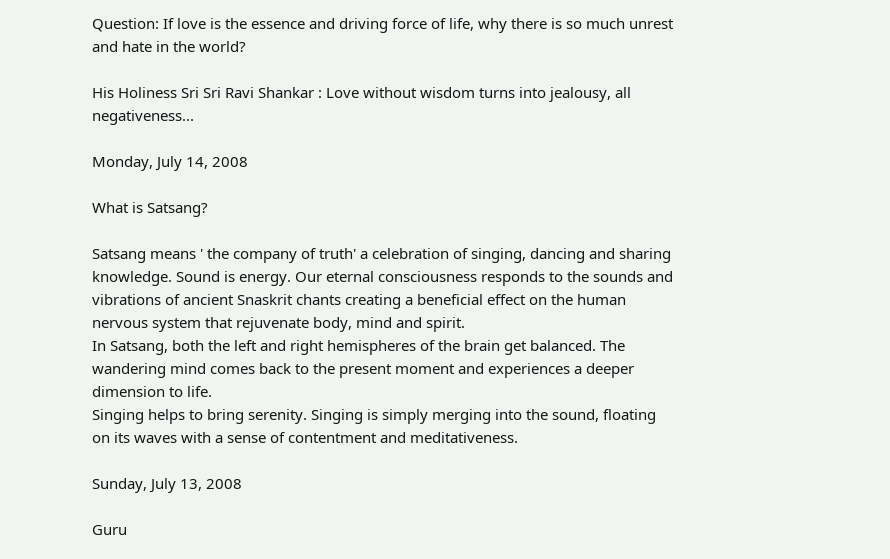Question: If love is the essence and driving force of life, why there is so much unrest and hate in the world?

His Holiness Sri Sri Ravi Shankar : Love without wisdom turns into jealousy, all negativeness...

Monday, July 14, 2008

What is Satsang?

Satsang means ' the company of truth' a celebration of singing, dancing and sharing knowledge. Sound is energy. Our eternal consciousness responds to the sounds and vibrations of ancient Snaskrit chants creating a beneficial effect on the human nervous system that rejuvenate body, mind and spirit.
In Satsang, both the left and right hemispheres of the brain get balanced. The wandering mind comes back to the present moment and experiences a deeper dimension to life.
Singing helps to bring serenity. Singing is simply merging into the sound, floating on its waves with a sense of contentment and meditativeness.

Sunday, July 13, 2008

Guru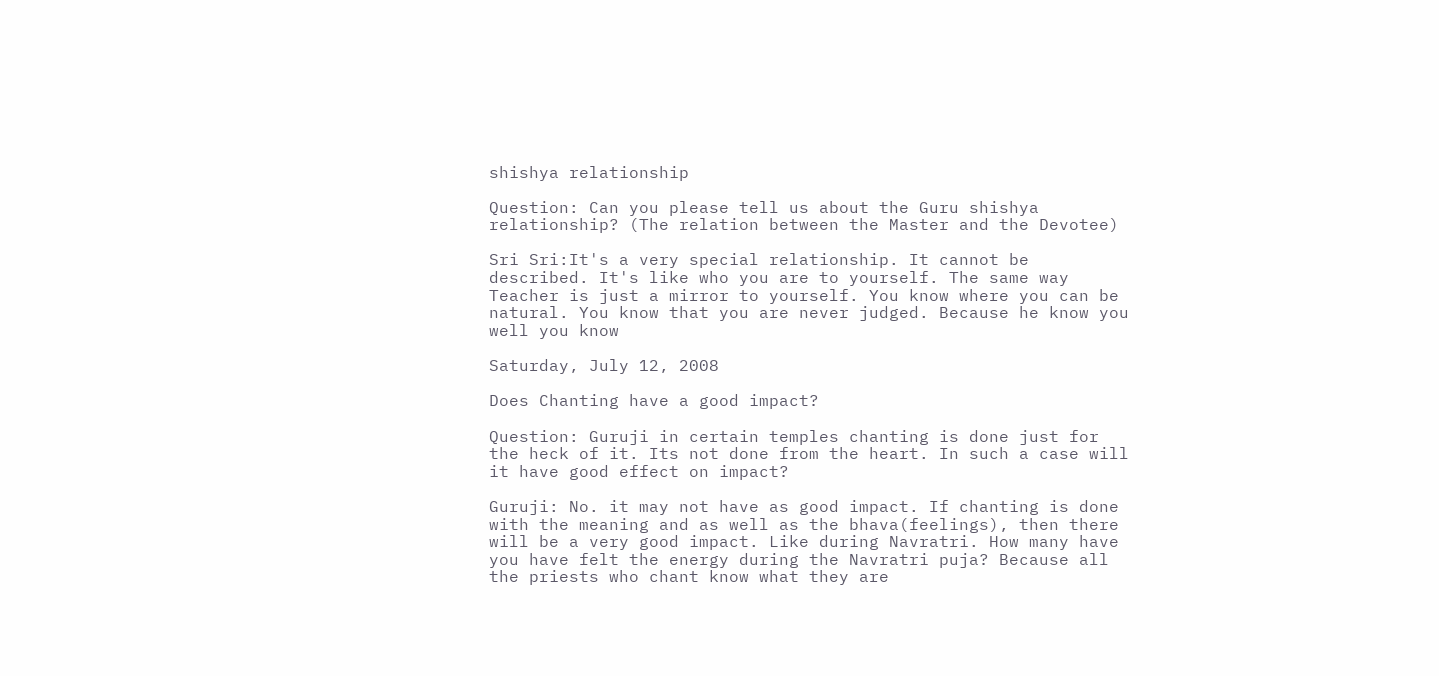shishya relationship

Question: Can you please tell us about the Guru shishya relationship? (The relation between the Master and the Devotee)

Sri Sri:It's a very special relationship. It cannot be described. It's like who you are to yourself. The same way Teacher is just a mirror to yourself. You know where you can be natural. You know that you are never judged. Because he know you well you know

Saturday, July 12, 2008

Does Chanting have a good impact?

Question: Guruji in certain temples chanting is done just for the heck of it. Its not done from the heart. In such a case will it have good effect on impact?

Guruji: No. it may not have as good impact. If chanting is done with the meaning and as well as the bhava(feelings), then there will be a very good impact. Like during Navratri. How many have you have felt the energy during the Navratri puja? Because all the priests who chant know what they are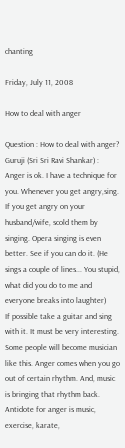chanting

Friday, July 11, 2008

How to deal with anger

Question : How to deal with anger?
Guruji (Sri Sri Ravi Shankar) : Anger is ok. I have a technique for you. Whenever you get angry,sing. If you get angry on your husband/wife, scold them by singing. Opera singing is even better. See if you can do it. (He sings a couple of lines... You stupid, what did you do to me and everyone breaks into laughter)
If possible take a guitar and sing with it. It must be very interesting. Some people will become musician like this. Anger comes when you go out of certain rhythm. And, music is bringing that rhythm back. Antidote for anger is music, exercise, karate,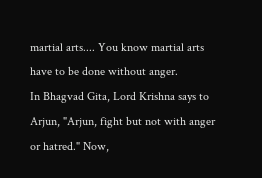martial arts.... You know martial arts have to be done without anger.
In Bhagvad Gita, Lord Krishna says to Arjun, "Arjun, fight but not with anger or hatred." Now,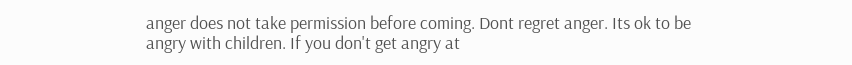anger does not take permission before coming. Dont regret anger. Its ok to be angry with children. If you don't get angry at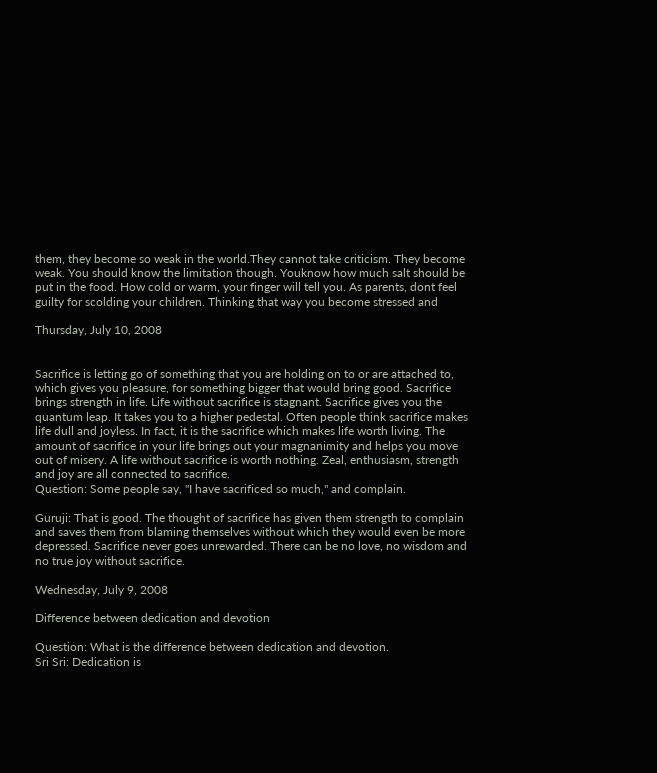them, they become so weak in the world.They cannot take criticism. They become weak. You should know the limitation though. Youknow how much salt should be put in the food. How cold or warm, your finger will tell you. As parents, dont feel guilty for scolding your children. Thinking that way you become stressed and

Thursday, July 10, 2008


Sacrifice is letting go of something that you are holding on to or are attached to, which gives you pleasure, for something bigger that would bring good. Sacrifice brings strength in life. Life without sacrifice is stagnant. Sacrifice gives you the quantum leap. It takes you to a higher pedestal. Often people think sacrifice makes life dull and joyless. In fact, it is the sacrifice which makes life worth living. The amount of sacrifice in your life brings out your magnanimity and helps you move out of misery. A life without sacrifice is worth nothing. Zeal, enthusiasm, strength and joy are all connected to sacrifice.
Question: Some people say, "I have sacrificed so much," and complain.

Guruji: That is good. The thought of sacrifice has given them strength to complain and saves them from blaming themselves without which they would even be more depressed. Sacrifice never goes unrewarded. There can be no love, no wisdom and no true joy without sacrifice.

Wednesday, July 9, 2008

Difference between dedication and devotion

Question: What is the difference between dedication and devotion.
Sri Sri: Dedication is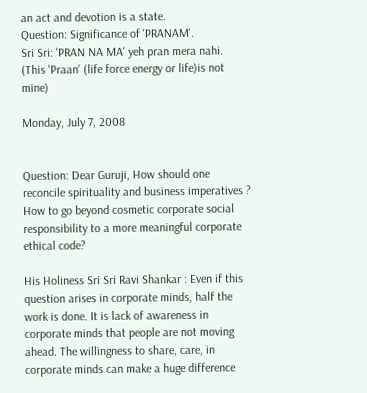an act and devotion is a state.
Question: Significance of 'PRANAM'.
Sri Sri: 'PRAN NA MA' yeh pran mera nahi.
(This 'Praan' (life force energy or life)is not mine)

Monday, July 7, 2008


Question: Dear Guruji, How should one reconcile spirituality and business imperatives ? How to go beyond cosmetic corporate social responsibility to a more meaningful corporate ethical code?

His Holiness Sri Sri Ravi Shankar : Even if this question arises in corporate minds, half the work is done. It is lack of awareness in corporate minds that people are not moving ahead. The willingness to share, care, in corporate minds can make a huge difference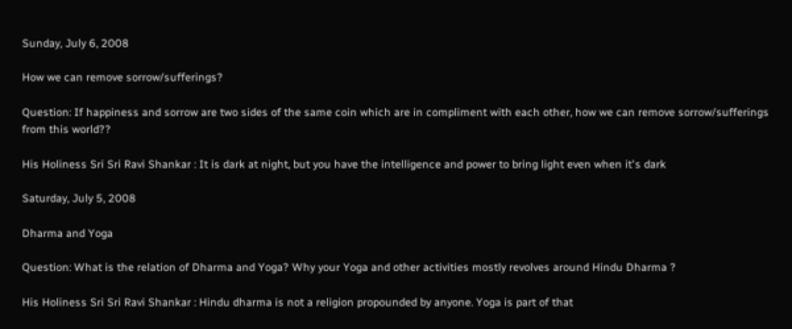Sunday, July 6, 2008

How we can remove sorrow/sufferings?

Question: If happiness and sorrow are two sides of the same coin which are in compliment with each other, how we can remove sorrow/sufferings from this world??

His Holiness Sri Sri Ravi Shankar : It is dark at night, but you have the intelligence and power to bring light even when it's dark

Saturday, July 5, 2008

Dharma and Yoga

Question: What is the relation of Dharma and Yoga? Why your Yoga and other activities mostly revolves around Hindu Dharma ?

His Holiness Sri Sri Ravi Shankar : Hindu dharma is not a religion propounded by anyone. Yoga is part of that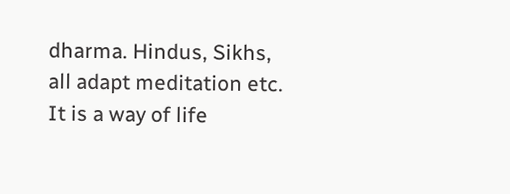dharma. Hindus, Sikhs, all adapt meditation etc. It is a way of life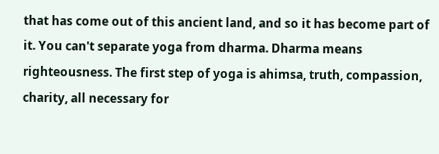that has come out of this ancient land, and so it has become part of it. You can't separate yoga from dharma. Dharma means righteousness. The first step of yoga is ahimsa, truth, compassion, charity, all necessary for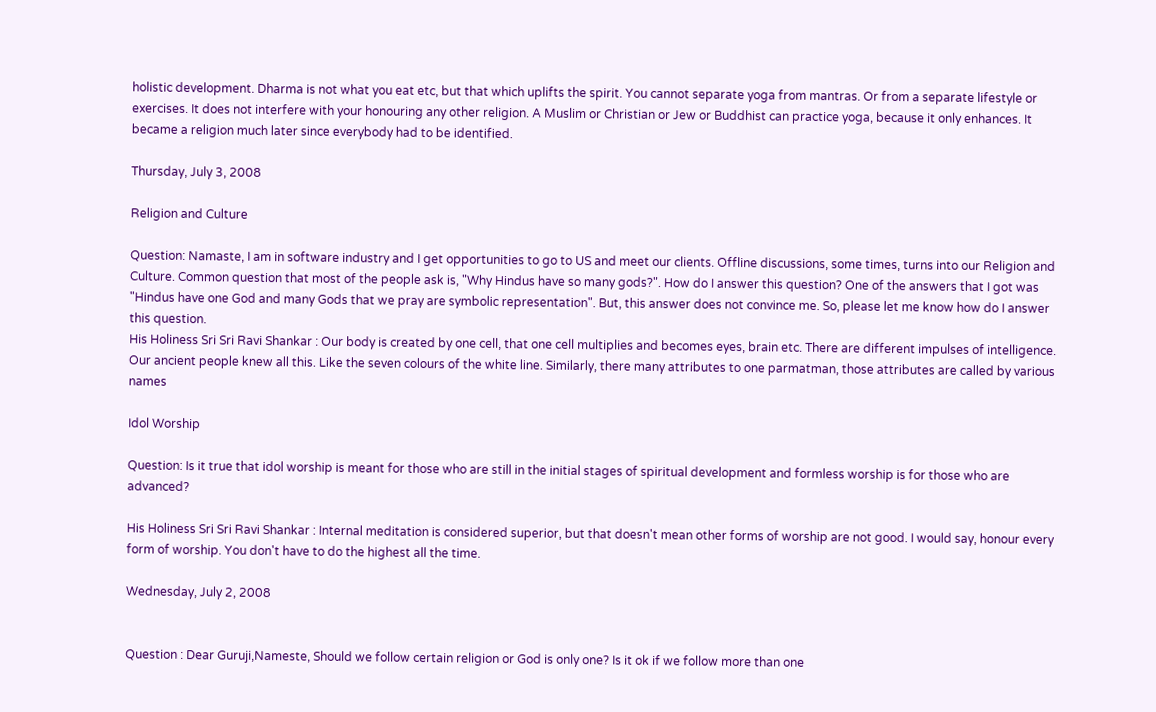holistic development. Dharma is not what you eat etc, but that which uplifts the spirit. You cannot separate yoga from mantras. Or from a separate lifestyle or exercises. It does not interfere with your honouring any other religion. A Muslim or Christian or Jew or Buddhist can practice yoga, because it only enhances. It became a religion much later since everybody had to be identified.

Thursday, July 3, 2008

Religion and Culture

Question: Namaste, I am in software industry and I get opportunities to go to US and meet our clients. Offline discussions, some times, turns into our Religion and Culture. Common question that most of the people ask is, "Why Hindus have so many gods?". How do I answer this question? One of the answers that I got was "Hindus have one God and many Gods that we pray are symbolic representation". But, this answer does not convince me. So, please let me know how do I answer this question.
His Holiness Sri Sri Ravi Shankar : Our body is created by one cell, that one cell multiplies and becomes eyes, brain etc. There are different impulses of intelligence. Our ancient people knew all this. Like the seven colours of the white line. Similarly, there many attributes to one parmatman, those attributes are called by various names

Idol Worship

Question: Is it true that idol worship is meant for those who are still in the initial stages of spiritual development and formless worship is for those who are advanced?

His Holiness Sri Sri Ravi Shankar : Internal meditation is considered superior, but that doesn't mean other forms of worship are not good. I would say, honour every form of worship. You don't have to do the highest all the time.

Wednesday, July 2, 2008


Question : Dear Guruji,Nameste, Should we follow certain religion or God is only one? Is it ok if we follow more than one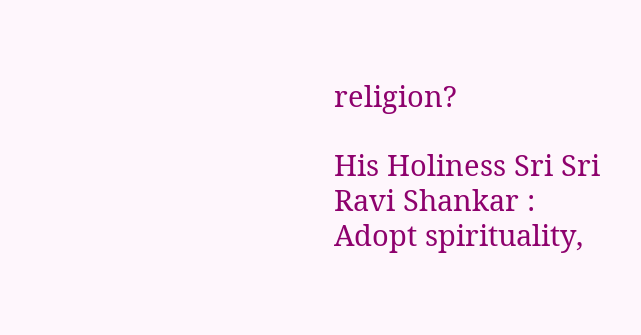religion?

His Holiness Sri Sri Ravi Shankar : Adopt spirituality,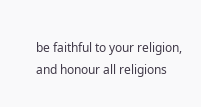be faithful to your religion, and honour all religions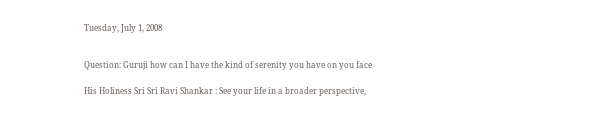Tuesday, July 1, 2008


Question: Guruji how can I have the kind of serenity you have on you face

His Holiness Sri Sri Ravi Shankar : See your life in a broader perspective,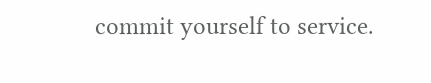commit yourself to service.